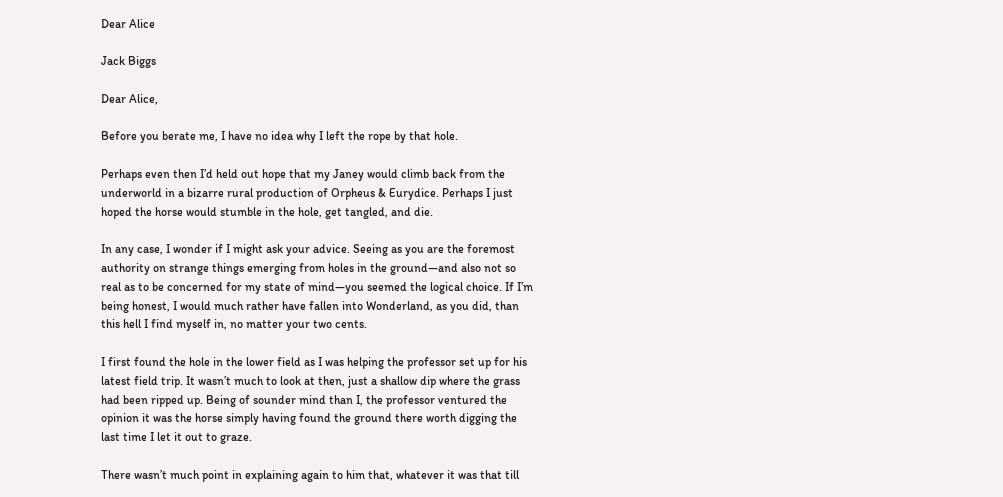Dear Alice

Jack Biggs

Dear Alice,

Before you berate me, I have no idea why I left the rope by that hole.

Perhaps even then I’d held out hope that my Janey would climb back from the underworld in a bizarre rural production of Orpheus & Eurydice. Perhaps I just hoped the horse would stumble in the hole, get tangled, and die.

In any case, I wonder if I might ask your advice. Seeing as you are the foremost authority on strange things emerging from holes in the ground—and also not so real as to be concerned for my state of mind—you seemed the logical choice. If I’m being honest, I would much rather have fallen into Wonderland, as you did, than this hell I find myself in, no matter your two cents.

I first found the hole in the lower field as I was helping the professor set up for his latest field trip. It wasn’t much to look at then, just a shallow dip where the grass had been ripped up. Being of sounder mind than I, the professor ventured the opinion it was the horse simply having found the ground there worth digging the last time I let it out to graze.

There wasn’t much point in explaining again to him that, whatever it was that till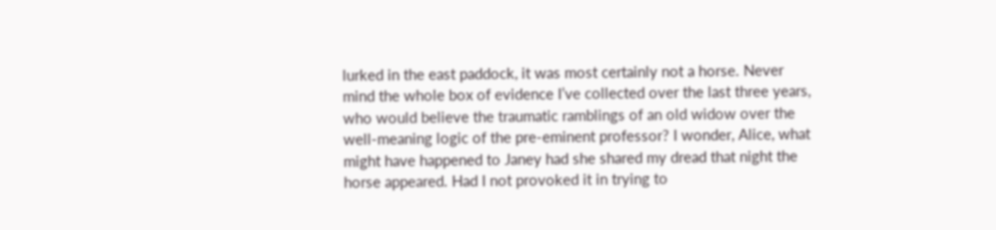lurked in the east paddock, it was most certainly not a horse. Never mind the whole box of evidence I’ve collected over the last three years, who would believe the traumatic ramblings of an old widow over the well-meaning logic of the pre-eminent professor? I wonder, Alice, what might have happened to Janey had she shared my dread that night the horse appeared. Had I not provoked it in trying to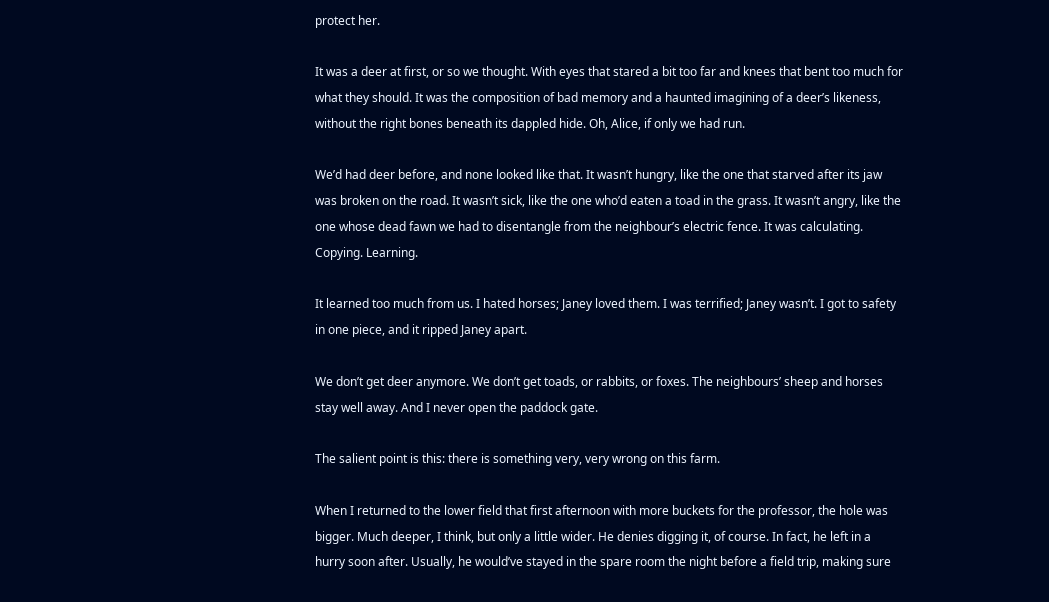protect her.

It was a deer at first, or so we thought. With eyes that stared a bit too far and knees that bent too much for what they should. It was the composition of bad memory and a haunted imagining of a deer’s likeness, without the right bones beneath its dappled hide. Oh, Alice, if only we had run.

We’d had deer before, and none looked like that. It wasn’t hungry, like the one that starved after its jaw was broken on the road. It wasn’t sick, like the one who’d eaten a toad in the grass. It wasn’t angry, like the one whose dead fawn we had to disentangle from the neighbour’s electric fence. It was calculating. Copying. Learning.

It learned too much from us. I hated horses; Janey loved them. I was terrified; Janey wasn’t. I got to safety in one piece, and it ripped Janey apart.

We don’t get deer anymore. We don’t get toads, or rabbits, or foxes. The neighbours’ sheep and horses stay well away. And I never open the paddock gate.

The salient point is this: there is something very, very wrong on this farm.

When I returned to the lower field that first afternoon with more buckets for the professor, the hole was bigger. Much deeper, I think, but only a little wider. He denies digging it, of course. In fact, he left in a hurry soon after. Usually, he would’ve stayed in the spare room the night before a field trip, making sure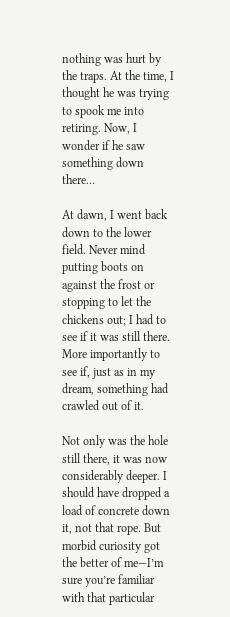nothing was hurt by the traps. At the time, I thought he was trying to spook me into retiring. Now, I wonder if he saw something down there…

At dawn, I went back down to the lower field. Never mind putting boots on against the frost or stopping to let the chickens out; I had to see if it was still there. More importantly to see if, just as in my dream, something had crawled out of it.

Not only was the hole still there, it was now considerably deeper. I should have dropped a load of concrete down it, not that rope. But morbid curiosity got the better of me—I’m sure you’re familiar with that particular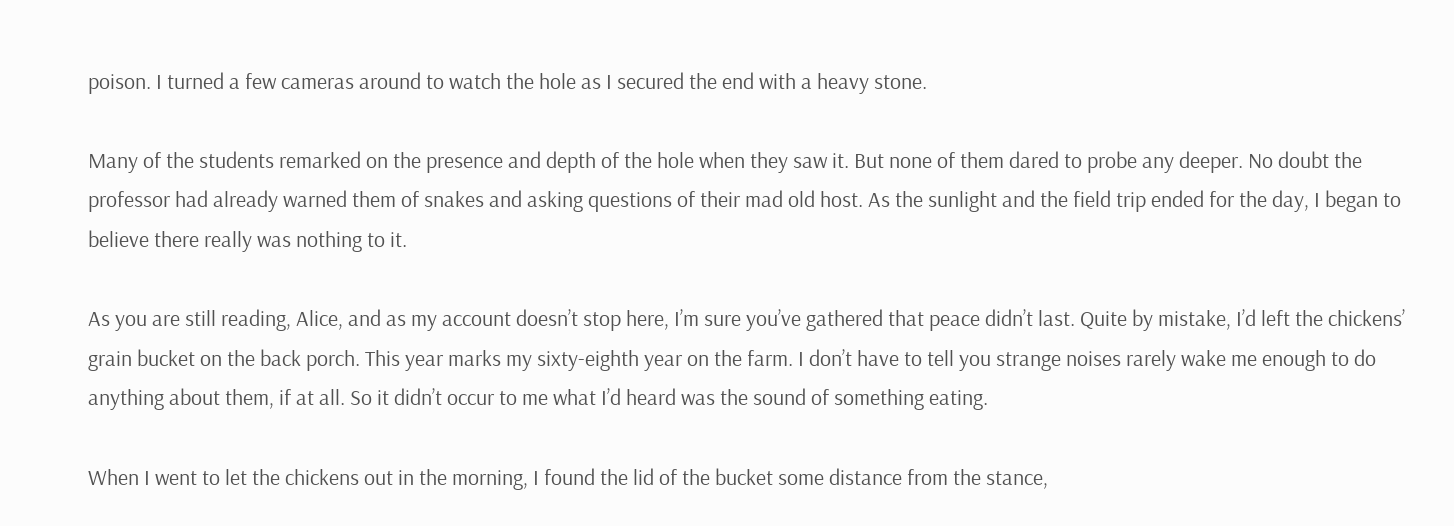poison. I turned a few cameras around to watch the hole as I secured the end with a heavy stone.

Many of the students remarked on the presence and depth of the hole when they saw it. But none of them dared to probe any deeper. No doubt the professor had already warned them of snakes and asking questions of their mad old host. As the sunlight and the field trip ended for the day, I began to believe there really was nothing to it.

As you are still reading, Alice, and as my account doesn’t stop here, I’m sure you’ve gathered that peace didn’t last. Quite by mistake, I’d left the chickens’ grain bucket on the back porch. This year marks my sixty-eighth year on the farm. I don’t have to tell you strange noises rarely wake me enough to do anything about them, if at all. So it didn’t occur to me what I’d heard was the sound of something eating.

When I went to let the chickens out in the morning, I found the lid of the bucket some distance from the stance,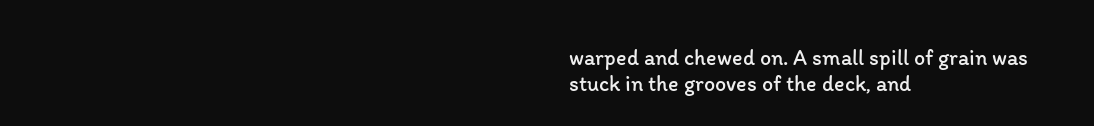warped and chewed on. A small spill of grain was stuck in the grooves of the deck, and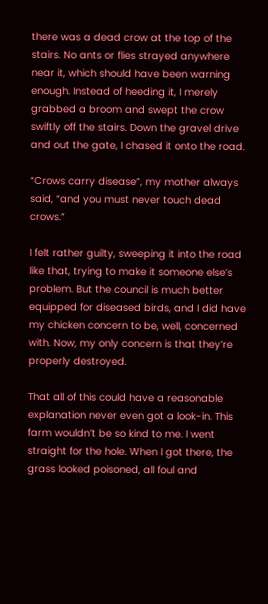there was a dead crow at the top of the stairs. No ants or flies strayed anywhere near it, which should have been warning enough. Instead of heeding it, I merely grabbed a broom and swept the crow swiftly off the stairs. Down the gravel drive and out the gate, I chased it onto the road.

“Crows carry disease”, my mother always said, “and you must never touch dead crows.”

I felt rather guilty, sweeping it into the road like that, trying to make it someone else’s problem. But the council is much better equipped for diseased birds, and I did have my chicken concern to be, well, concerned with. Now, my only concern is that they’re properly destroyed.

That all of this could have a reasonable explanation never even got a look-in. This farm wouldn’t be so kind to me. I went straight for the hole. When I got there, the grass looked poisoned, all foul and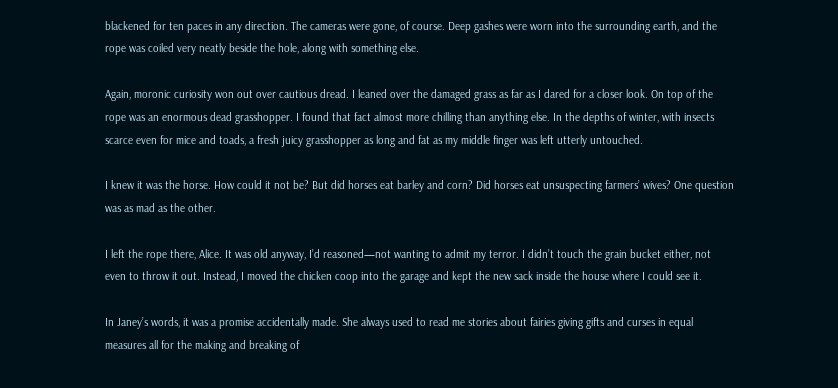blackened for ten paces in any direction. The cameras were gone, of course. Deep gashes were worn into the surrounding earth, and the rope was coiled very neatly beside the hole, along with something else.

Again, moronic curiosity won out over cautious dread. I leaned over the damaged grass as far as I dared for a closer look. On top of the rope was an enormous dead grasshopper. I found that fact almost more chilling than anything else. In the depths of winter, with insects scarce even for mice and toads, a fresh juicy grasshopper as long and fat as my middle finger was left utterly untouched.

I knew it was the horse. How could it not be? But did horses eat barley and corn? Did horses eat unsuspecting farmers’ wives? One question was as mad as the other.

I left the rope there, Alice. It was old anyway, I’d reasoned—not wanting to admit my terror. I didn’t touch the grain bucket either, not even to throw it out. Instead, I moved the chicken coop into the garage and kept the new sack inside the house where I could see it.

In Janey’s words, it was a promise accidentally made. She always used to read me stories about fairies giving gifts and curses in equal measures all for the making and breaking of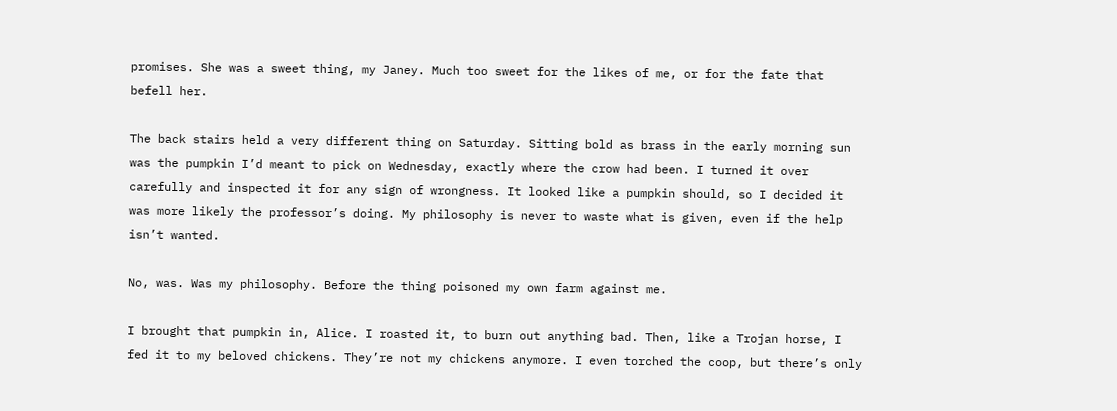promises. She was a sweet thing, my Janey. Much too sweet for the likes of me, or for the fate that befell her.

The back stairs held a very different thing on Saturday. Sitting bold as brass in the early morning sun was the pumpkin I’d meant to pick on Wednesday, exactly where the crow had been. I turned it over carefully and inspected it for any sign of wrongness. It looked like a pumpkin should, so I decided it was more likely the professor’s doing. My philosophy is never to waste what is given, even if the help isn’t wanted.

No, was. Was my philosophy. Before the thing poisoned my own farm against me.

I brought that pumpkin in, Alice. I roasted it, to burn out anything bad. Then, like a Trojan horse, I fed it to my beloved chickens. They’re not my chickens anymore. I even torched the coop, but there’s only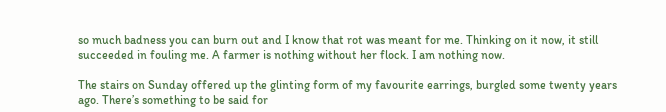so much badness you can burn out and I know that rot was meant for me. Thinking on it now, it still succeeded in fouling me. A farmer is nothing without her flock. I am nothing now.

The stairs on Sunday offered up the glinting form of my favourite earrings, burgled some twenty years ago. There’s something to be said for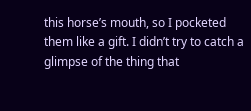this horse’s mouth, so I pocketed them like a gift. I didn’t try to catch a glimpse of the thing that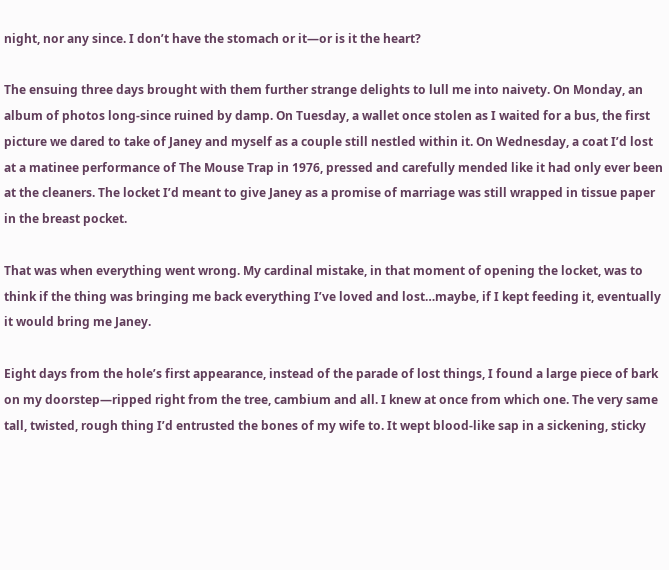night, nor any since. I don’t have the stomach or it—or is it the heart?

The ensuing three days brought with them further strange delights to lull me into naivety. On Monday, an album of photos long-since ruined by damp. On Tuesday, a wallet once stolen as I waited for a bus, the first picture we dared to take of Janey and myself as a couple still nestled within it. On Wednesday, a coat I’d lost at a matinee performance of The Mouse Trap in 1976, pressed and carefully mended like it had only ever been at the cleaners. The locket I’d meant to give Janey as a promise of marriage was still wrapped in tissue paper in the breast pocket.

That was when everything went wrong. My cardinal mistake, in that moment of opening the locket, was to think if the thing was bringing me back everything I’ve loved and lost…maybe, if I kept feeding it, eventually it would bring me Janey.

Eight days from the hole’s first appearance, instead of the parade of lost things, I found a large piece of bark on my doorstep—ripped right from the tree, cambium and all. I knew at once from which one. The very same tall, twisted, rough thing I’d entrusted the bones of my wife to. It wept blood-like sap in a sickening, sticky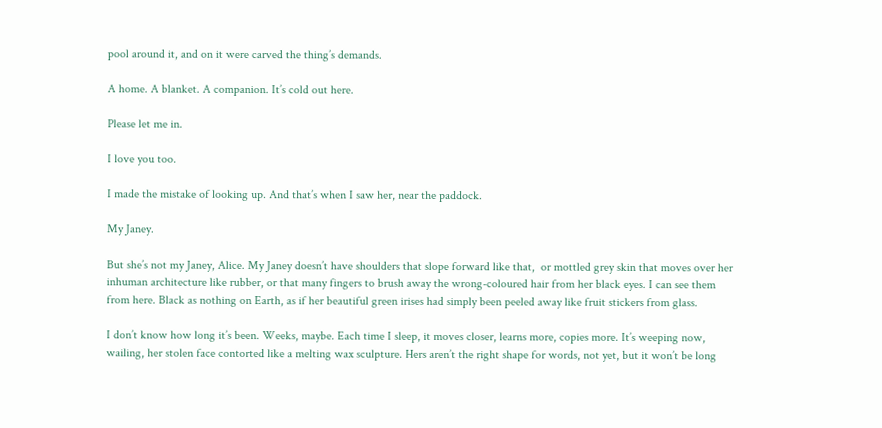pool around it, and on it were carved the thing’s demands.

A home. A blanket. A companion. It’s cold out here.

Please let me in.

I love you too.

I made the mistake of looking up. And that’s when I saw her, near the paddock.

My Janey.

But she’s not my Janey, Alice. My Janey doesn’t have shoulders that slope forward like that,  or mottled grey skin that moves over her inhuman architecture like rubber, or that many fingers to brush away the wrong-coloured hair from her black eyes. I can see them from here. Black as nothing on Earth, as if her beautiful green irises had simply been peeled away like fruit stickers from glass.

I don’t know how long it’s been. Weeks, maybe. Each time I sleep, it moves closer, learns more, copies more. It’s weeping now, wailing, her stolen face contorted like a melting wax sculpture. Hers aren’t the right shape for words, not yet, but it won’t be long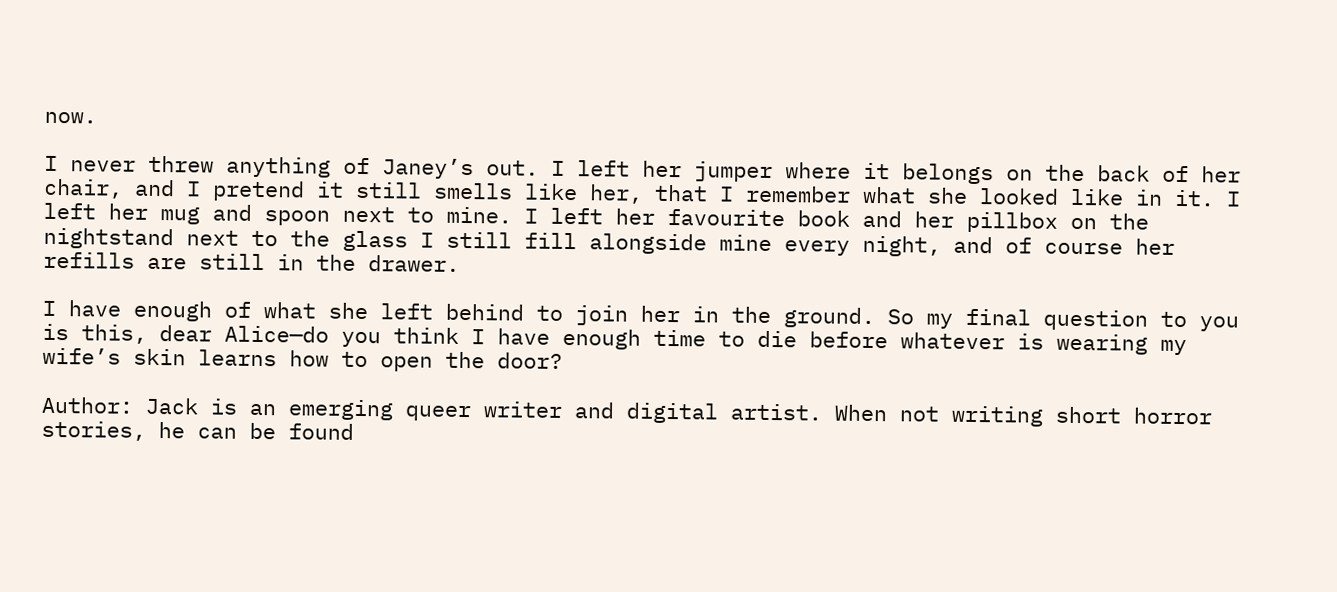now.

I never threw anything of Janey’s out. I left her jumper where it belongs on the back of her chair, and I pretend it still smells like her, that I remember what she looked like in it. I left her mug and spoon next to mine. I left her favourite book and her pillbox on the nightstand next to the glass I still fill alongside mine every night, and of course her refills are still in the drawer.

I have enough of what she left behind to join her in the ground. So my final question to you is this, dear Alice—do you think I have enough time to die before whatever is wearing my wife’s skin learns how to open the door?

Author: Jack is an emerging queer writer and digital artist. When not writing short horror stories, he can be found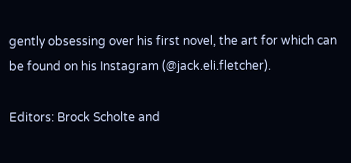gently obsessing over his first novel, the art for which can be found on his Instagram (@jack.eli.fletcher).

Editors: Brock Scholte and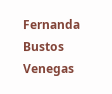Fernanda Bustos Venegas